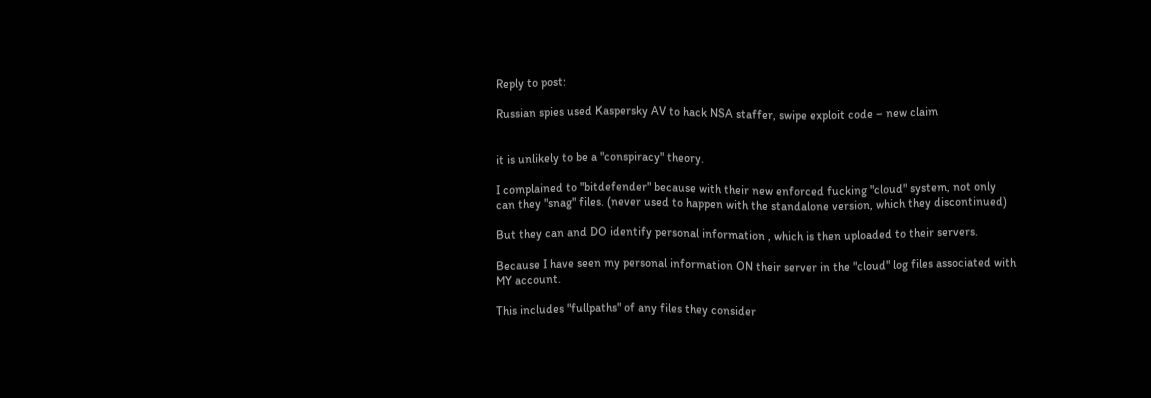Reply to post:

Russian spies used Kaspersky AV to hack NSA staffer, swipe exploit code – new claim


it is unlikely to be a "conspiracy" theory.

I complained to "bitdefender" because with their new enforced fucking "cloud" system, not only can they "snag" files. (never used to happen with the standalone version, which they discontinued)

But they can and DO identify personal information , which is then uploaded to their servers.

Because I have seen my personal information ON their server in the "cloud" log files associated with MY account.

This includes "fullpaths" of any files they consider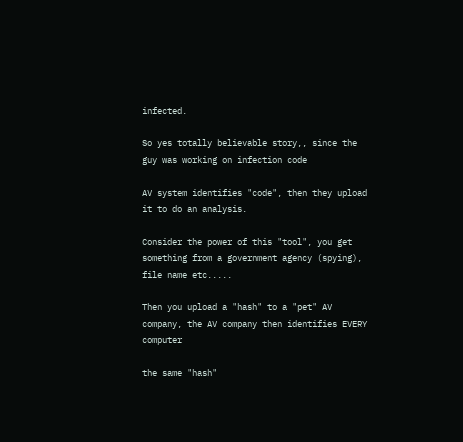infected.

So yes totally believable story,, since the guy was working on infection code

AV system identifies "code", then they upload it to do an analysis.

Consider the power of this "tool", you get something from a government agency (spying), file name etc.....

Then you upload a "hash" to a "pet" AV company, the AV company then identifies EVERY computer

the same "hash"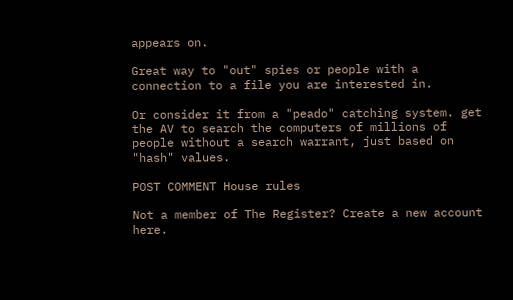appears on.

Great way to "out" spies or people with a connection to a file you are interested in.

Or consider it from a "peado" catching system. get the AV to search the computers of millions of people without a search warrant, just based on "hash" values.

POST COMMENT House rules

Not a member of The Register? Create a new account here.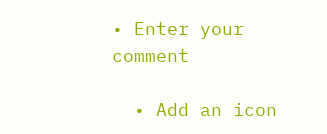• Enter your comment

  • Add an icon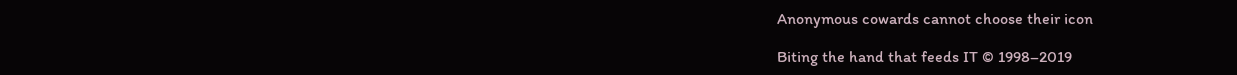Anonymous cowards cannot choose their icon

Biting the hand that feeds IT © 1998–2019